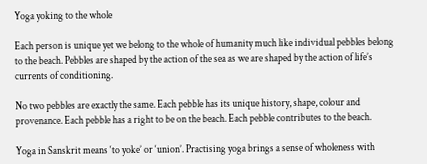Yoga yoking to the whole

Each person is unique yet we belong to the whole of humanity much like individual pebbles belong to the beach. Pebbles are shaped by the action of the sea as we are shaped by the action of life’s currents of conditioning.

No two pebbles are exactly the same. Each pebble has its unique history, shape, colour and provenance. Each pebble has a right to be on the beach. Each pebble contributes to the beach.

Yoga in Sanskrit means ‘to yoke’ or ‘union’. Practising yoga brings a sense of wholeness with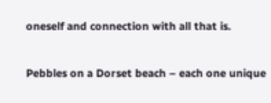oneself and connection with all that is.

Pebbles on a Dorset beach – each one unique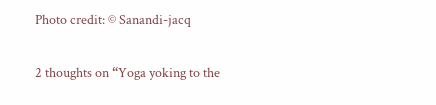Photo credit: © Sanandi-jacq

2 thoughts on “Yoga yoking to the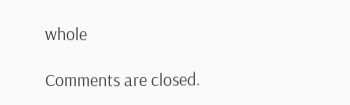whole

Comments are closed.